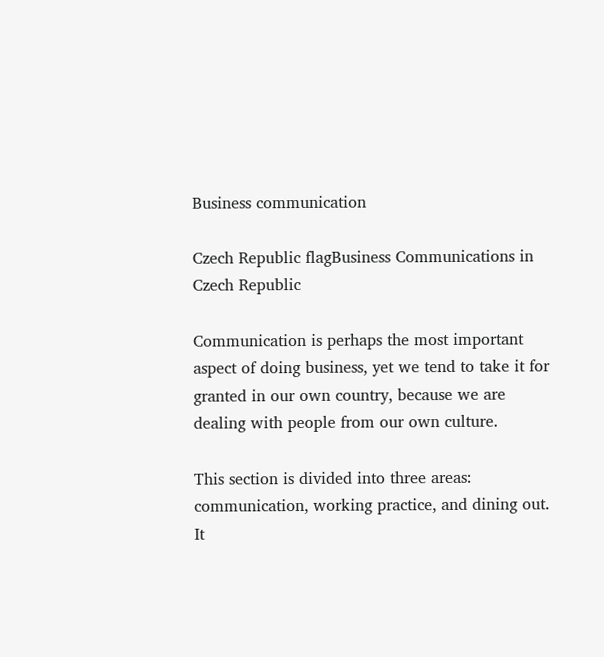Business communication

Czech Republic flagBusiness Communications in Czech Republic

Communication is perhaps the most important aspect of doing business, yet we tend to take it for granted in our own country, because we are dealing with people from our own culture.

This section is divided into three areas: communication, working practice, and dining out. It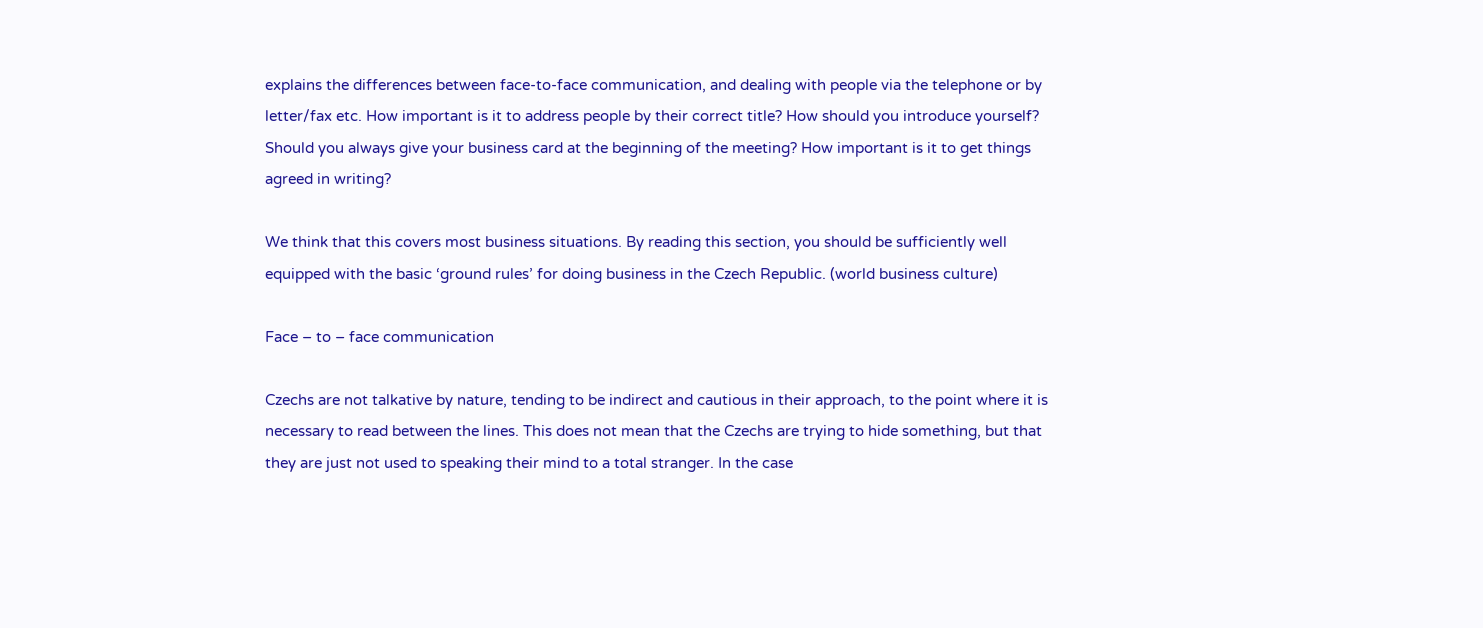explains the differences between face-to-face communication, and dealing with people via the telephone or by letter/fax etc. How important is it to address people by their correct title? How should you introduce yourself? Should you always give your business card at the beginning of the meeting? How important is it to get things agreed in writing?

We think that this covers most business situations. By reading this section, you should be sufficiently well equipped with the basic ‘ground rules’ for doing business in the Czech Republic. (world business culture)

Face – to – face communication

Czechs are not talkative by nature, tending to be indirect and cautious in their approach, to the point where it is necessary to read between the lines. This does not mean that the Czechs are trying to hide something, but that they are just not used to speaking their mind to a total stranger. In the case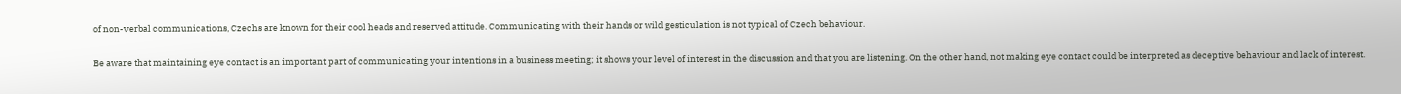of non-verbal communications, Czechs are known for their cool heads and reserved attitude. Communicating with their hands or wild gesticulation is not typical of Czech behaviour.

Be aware that maintaining eye contact is an important part of communicating your intentions in a business meeting; it shows your level of interest in the discussion and that you are listening. On the other hand, not making eye contact could be interpreted as deceptive behaviour and lack of interest.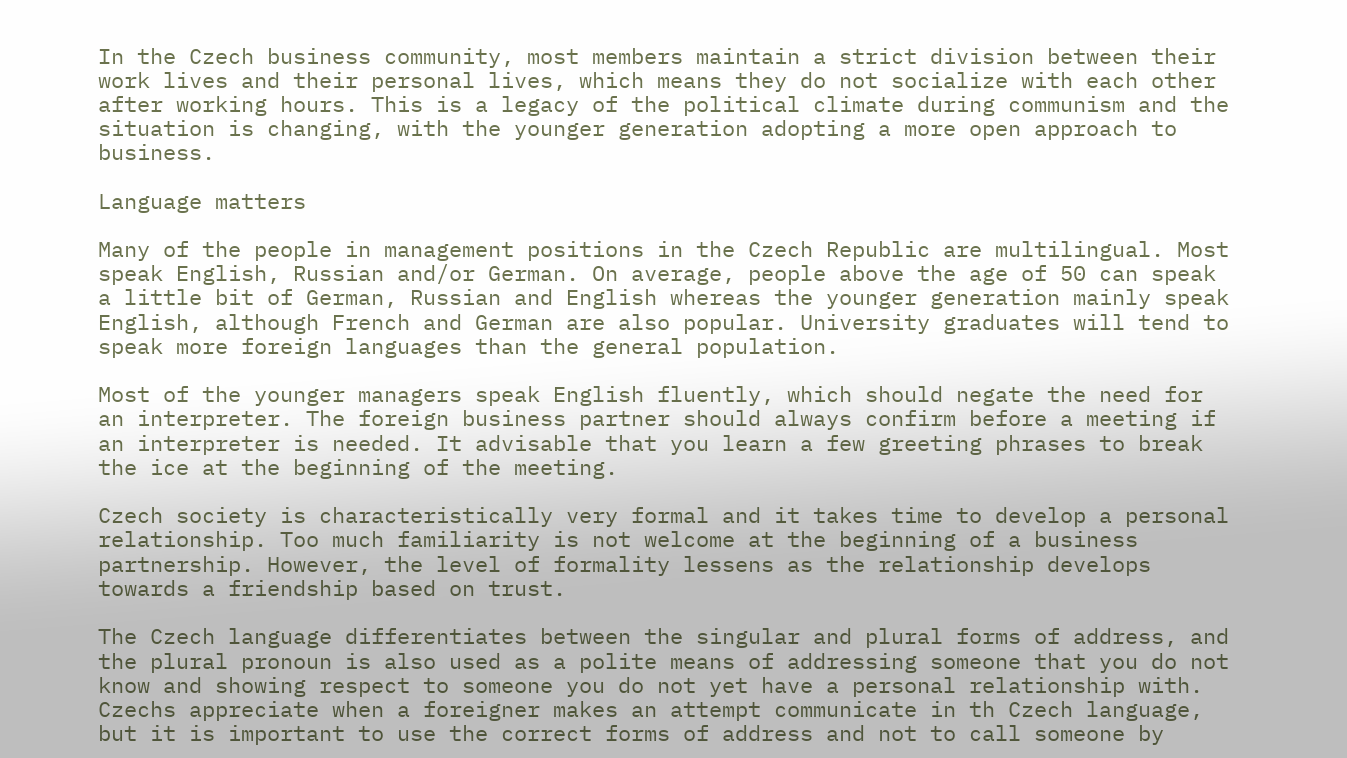In the Czech business community, most members maintain a strict division between their work lives and their personal lives, which means they do not socialize with each other after working hours. This is a legacy of the political climate during communism and the situation is changing, with the younger generation adopting a more open approach to business.

Language matters

Many of the people in management positions in the Czech Republic are multilingual. Most speak English, Russian and/or German. On average, people above the age of 50 can speak a little bit of German, Russian and English whereas the younger generation mainly speak English, although French and German are also popular. University graduates will tend to speak more foreign languages than the general population.

Most of the younger managers speak English fluently, which should negate the need for an interpreter. The foreign business partner should always confirm before a meeting if an interpreter is needed. It advisable that you learn a few greeting phrases to break the ice at the beginning of the meeting.

Czech society is characteristically very formal and it takes time to develop a personal relationship. Too much familiarity is not welcome at the beginning of a business partnership. However, the level of formality lessens as the relationship develops towards a friendship based on trust.

The Czech language differentiates between the singular and plural forms of address, and the plural pronoun is also used as a polite means of addressing someone that you do not know and showing respect to someone you do not yet have a personal relationship with. Czechs appreciate when a foreigner makes an attempt communicate in th Czech language, but it is important to use the correct forms of address and not to call someone by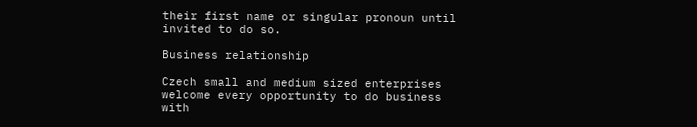their first name or singular pronoun until invited to do so.

Business relationship

Czech small and medium sized enterprises welcome every opportunity to do business with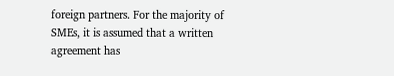foreign partners. For the majority of SMEs, it is assumed that a written agreement has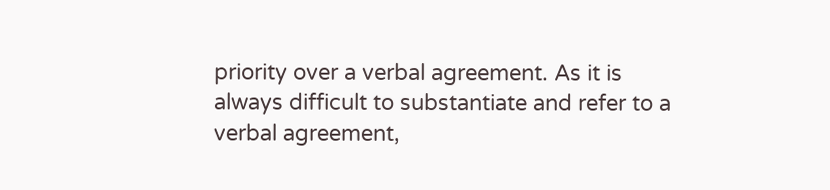priority over a verbal agreement. As it is always difficult to substantiate and refer to a verbal agreement,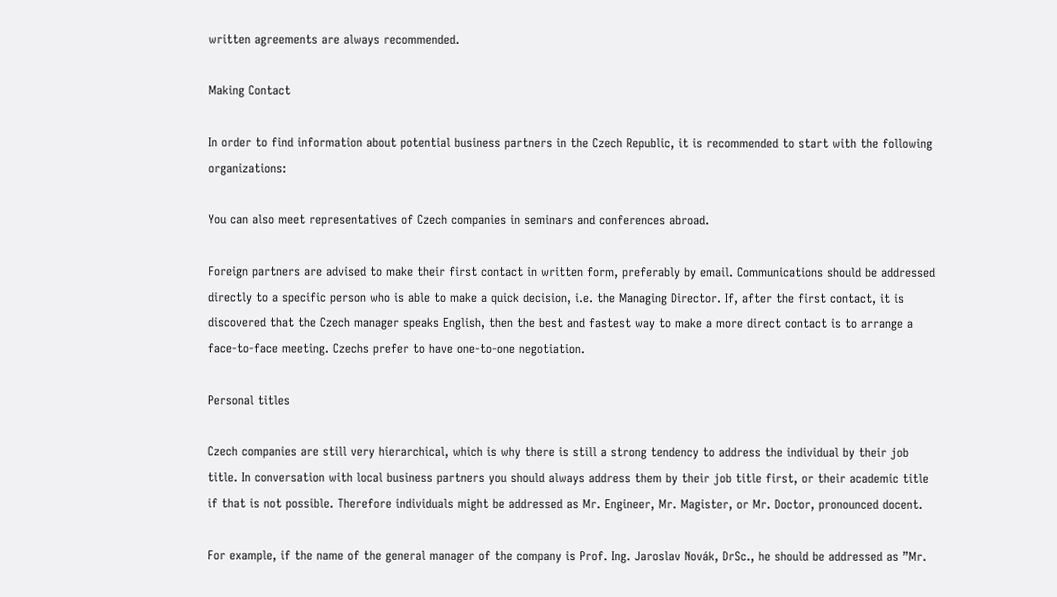written agreements are always recommended.

Making Contact

In order to find information about potential business partners in the Czech Republic, it is recommended to start with the following organizations:

You can also meet representatives of Czech companies in seminars and conferences abroad.

Foreign partners are advised to make their first contact in written form, preferably by email. Communications should be addressed directly to a specific person who is able to make a quick decision, i.e. the Managing Director. If, after the first contact, it is discovered that the Czech manager speaks English, then the best and fastest way to make a more direct contact is to arrange a face-to-face meeting. Czechs prefer to have one-to-one negotiation.

Personal titles

Czech companies are still very hierarchical, which is why there is still a strong tendency to address the individual by their job title. In conversation with local business partners you should always address them by their job title first, or their academic title if that is not possible. Therefore individuals might be addressed as Mr. Engineer, Mr. Magister, or Mr. Doctor, pronounced docent.

For example, if the name of the general manager of the company is Prof. Ing. Jaroslav Novák, DrSc., he should be addressed as ”Mr.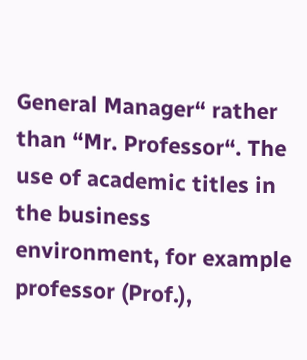General Manager“ rather than “Mr. Professor“. The use of academic titles in the business environment, for example professor (Prof.),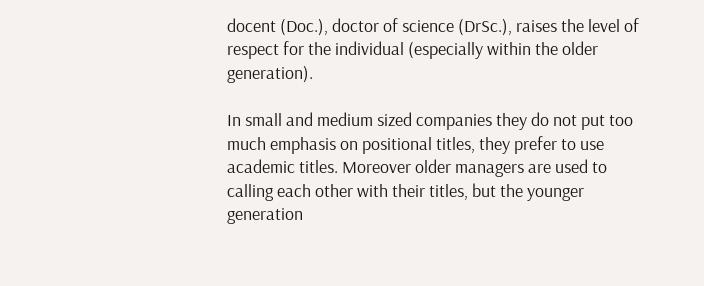docent (Doc.), doctor of science (DrSc.), raises the level of respect for the individual (especially within the older generation).

In small and medium sized companies they do not put too much emphasis on positional titles, they prefer to use academic titles. Moreover older managers are used to calling each other with their titles, but the younger generation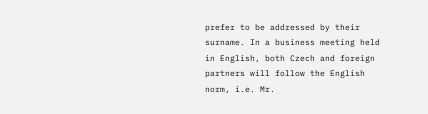prefer to be addressed by their surname. In a business meeting held in English, both Czech and foreign partners will follow the English norm, i.e. Mr.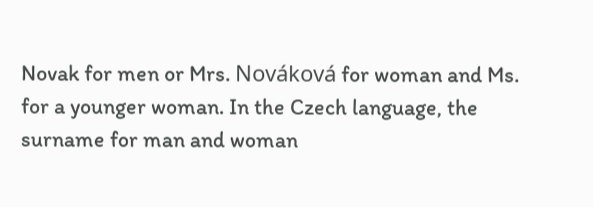Novak for men or Mrs. Nováková for woman and Ms. for a younger woman. In the Czech language, the surname for man and woman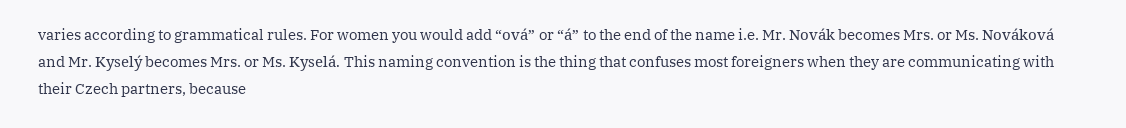varies according to grammatical rules. For women you would add “ová” or “á” to the end of the name i.e. Mr. Novák becomes Mrs. or Ms. Nováková and Mr. Kyselý becomes Mrs. or Ms. Kyselá. This naming convention is the thing that confuses most foreigners when they are communicating with their Czech partners, because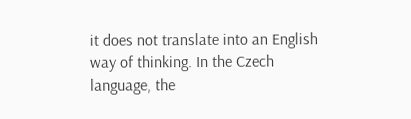it does not translate into an English way of thinking. In the Czech language, the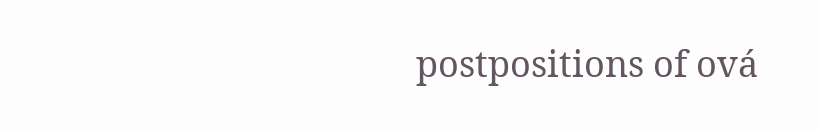postpositions of ová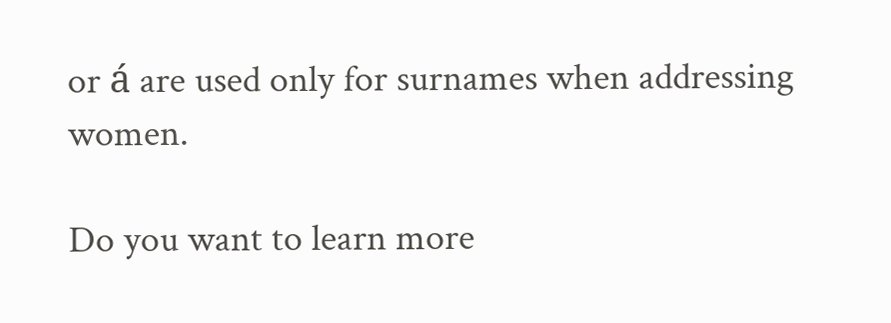or á are used only for surnames when addressing women.

Do you want to learn more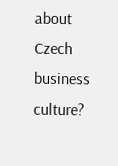about Czech business culture?